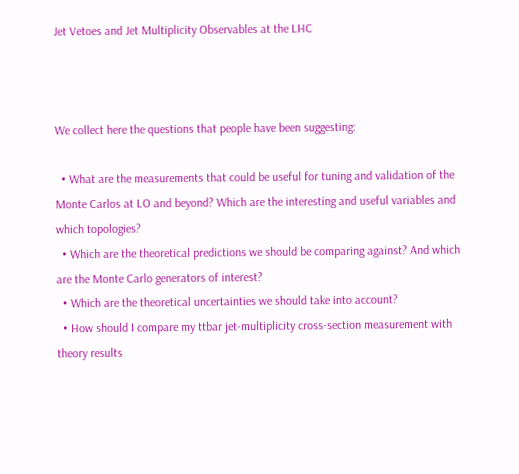Jet Vetoes and Jet Multiplicity Observables at the LHC



We collect here the questions that people have been suggesting:

  • What are the measurements that could be useful for tuning and validation of the Monte Carlos at LO and beyond? Which are the interesting and useful variables and which topologies?
  • Which are the theoretical predictions we should be comparing against? And which are the Monte Carlo generators of interest?
  • Which are the theoretical uncertainties we should take into account?
  • How should I compare my ttbar jet-multiplicity cross-section measurement with theory results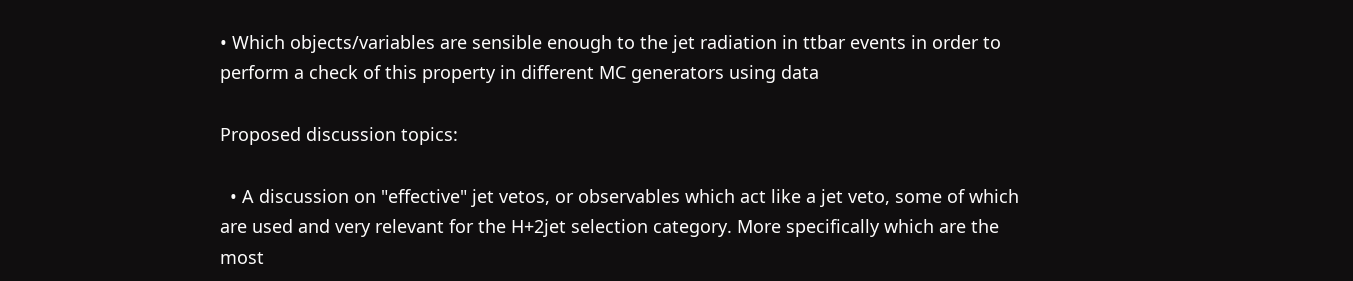• Which objects/variables are sensible enough to the jet radiation in ttbar events in order to perform a check of this property in different MC generators using data

Proposed discussion topics:

  • A discussion on "effective" jet vetos, or observables which act like a jet veto, some of which are used and very relevant for the H+2jet selection category. More specifically which are the most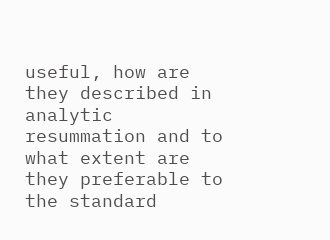useful, how are they described in analytic resummation and to what extent are they preferable to the standard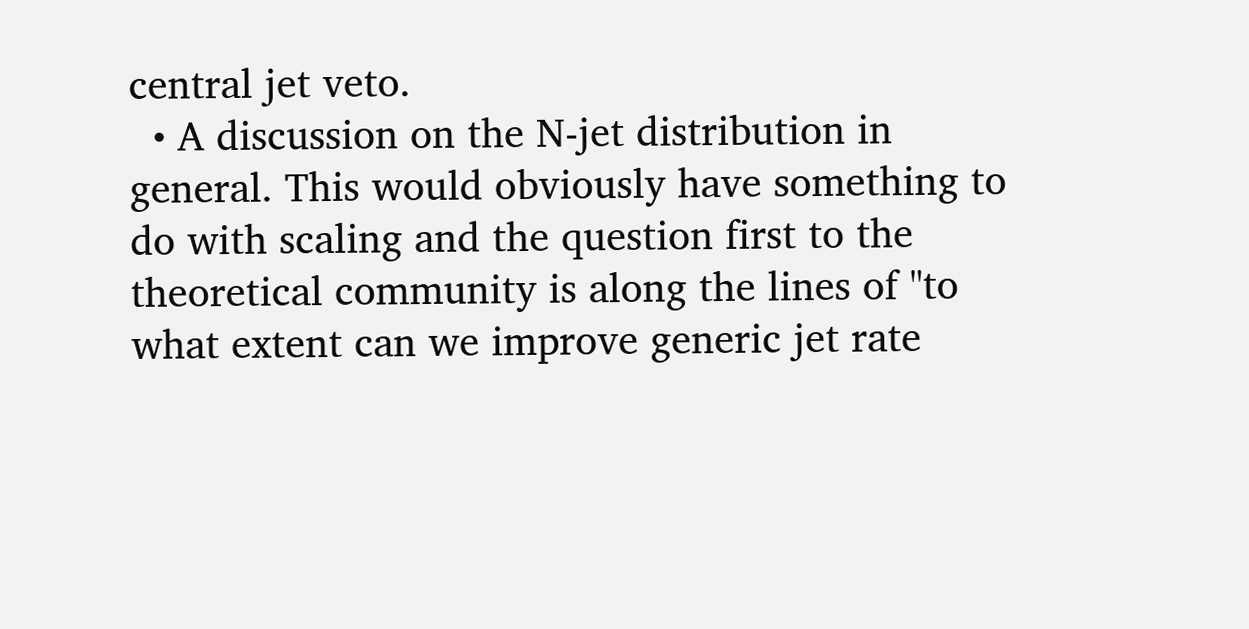central jet veto.
  • A discussion on the N-jet distribution in general. This would obviously have something to do with scaling and the question first to the theoretical community is along the lines of "to what extent can we improve generic jet rate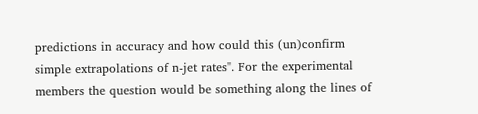predictions in accuracy and how could this (un)confirm simple extrapolations of n-jet rates". For the experimental members the question would be something along the lines of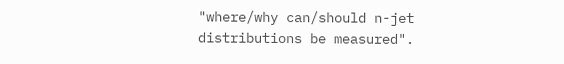"where/why can/should n-jet distributions be measured".